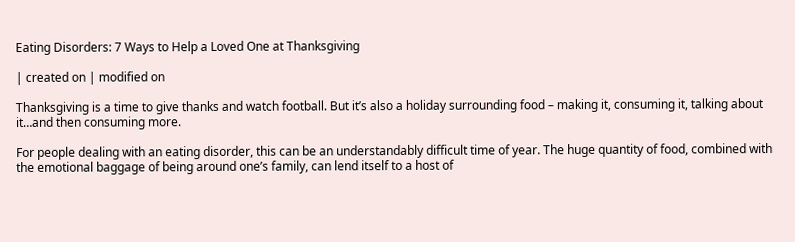Eating Disorders: 7 Ways to Help a Loved One at Thanksgiving

| created on | modified on

Thanksgiving is a time to give thanks and watch football. But it’s also a holiday surrounding food – making it, consuming it, talking about it…and then consuming more.

For people dealing with an eating disorder, this can be an understandably difficult time of year. The huge quantity of food, combined with the emotional baggage of being around one’s family, can lend itself to a host of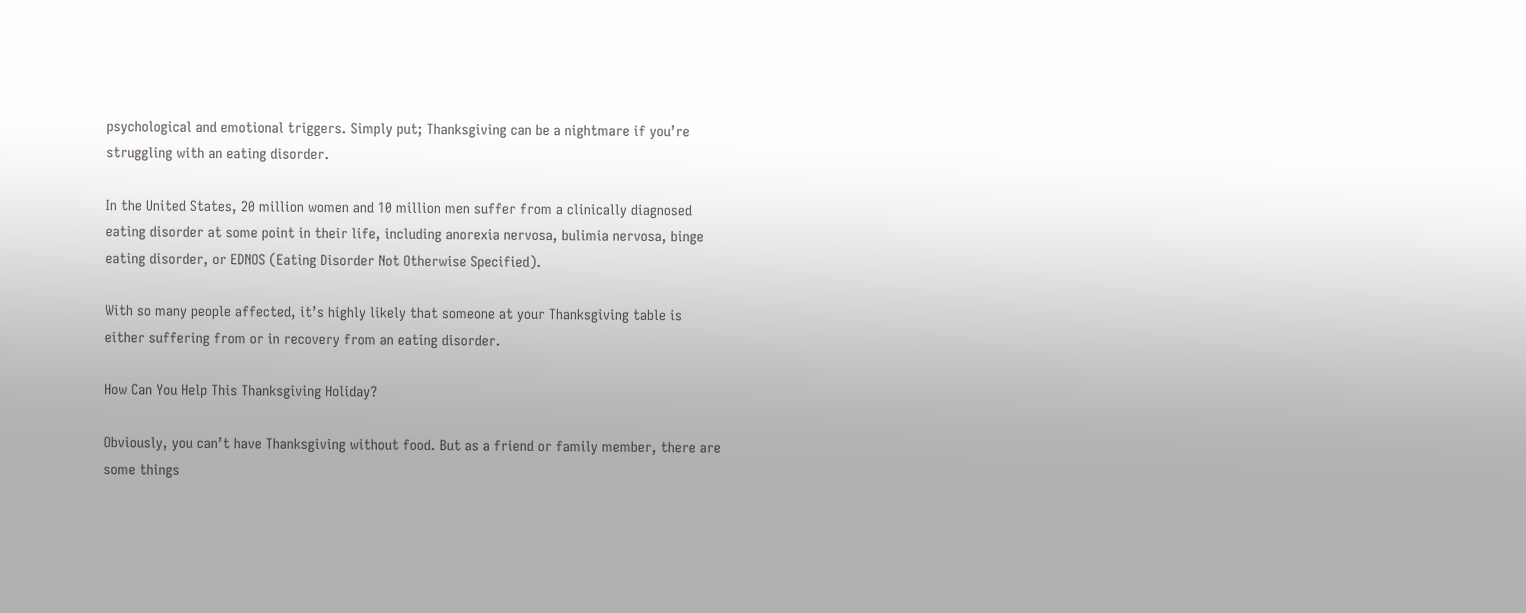psychological and emotional triggers. Simply put; Thanksgiving can be a nightmare if you’re struggling with an eating disorder.

In the United States, 20 million women and 10 million men suffer from a clinically diagnosed eating disorder at some point in their life, including anorexia nervosa, bulimia nervosa, binge eating disorder, or EDNOS (Eating Disorder Not Otherwise Specified).

With so many people affected, it’s highly likely that someone at your Thanksgiving table is either suffering from or in recovery from an eating disorder.

How Can You Help This Thanksgiving Holiday?

Obviously, you can’t have Thanksgiving without food. But as a friend or family member, there are some things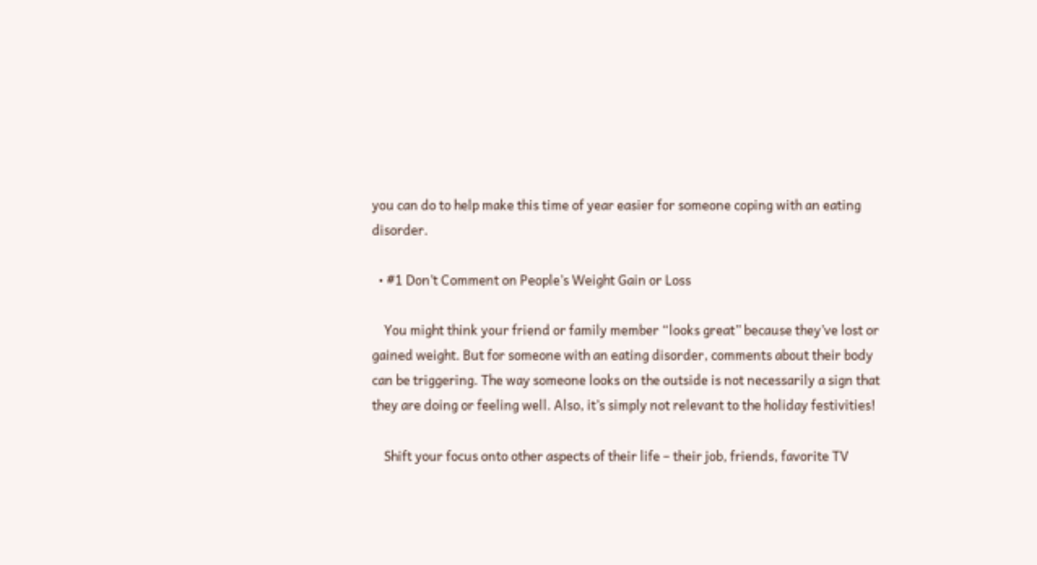you can do to help make this time of year easier for someone coping with an eating disorder.

  • #1 Don’t Comment on People’s Weight Gain or Loss

    You might think your friend or family member “looks great” because they’ve lost or gained weight. But for someone with an eating disorder, comments about their body can be triggering. The way someone looks on the outside is not necessarily a sign that they are doing or feeling well. Also, it’s simply not relevant to the holiday festivities!

    Shift your focus onto other aspects of their life – their job, friends, favorite TV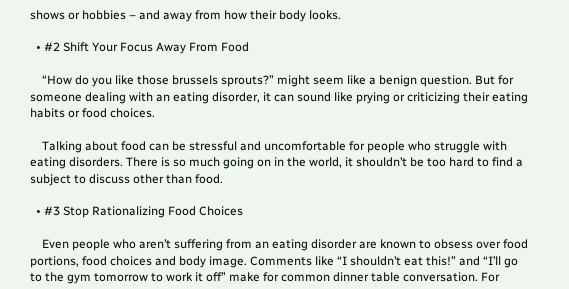shows or hobbies – and away from how their body looks.

  • #2 Shift Your Focus Away From Food

    “How do you like those brussels sprouts?” might seem like a benign question. But for someone dealing with an eating disorder, it can sound like prying or criticizing their eating habits or food choices.

    Talking about food can be stressful and uncomfortable for people who struggle with eating disorders. There is so much going on in the world, it shouldn’t be too hard to find a subject to discuss other than food.

  • #3 Stop Rationalizing Food Choices

    Even people who aren’t suffering from an eating disorder are known to obsess over food portions, food choices and body image. Comments like “I shouldn’t eat this!” and “I’ll go to the gym tomorrow to work it off” make for common dinner table conversation. For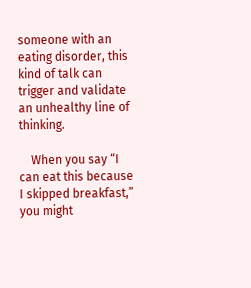someone with an eating disorder, this kind of talk can trigger and validate an unhealthy line of thinking.

    When you say “I can eat this because I skipped breakfast,” you might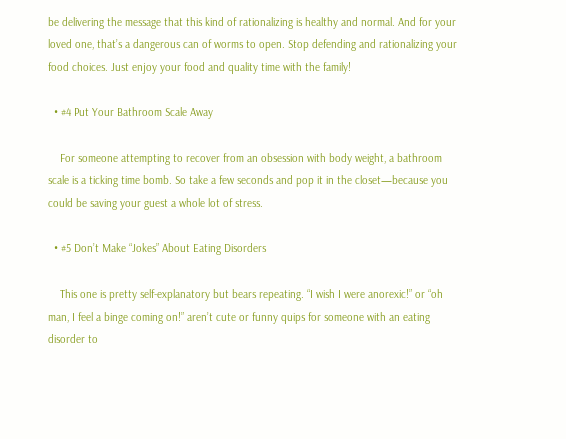be delivering the message that this kind of rationalizing is healthy and normal. And for your loved one, that’s a dangerous can of worms to open. Stop defending and rationalizing your food choices. Just enjoy your food and quality time with the family!

  • #4 Put Your Bathroom Scale Away

    For someone attempting to recover from an obsession with body weight, a bathroom scale is a ticking time bomb. So take a few seconds and pop it in the closet—because you could be saving your guest a whole lot of stress.

  • #5 Don’t Make “Jokes” About Eating Disorders

    This one is pretty self-explanatory but bears repeating. “I wish I were anorexic!” or “oh man, I feel a binge coming on!” aren’t cute or funny quips for someone with an eating disorder to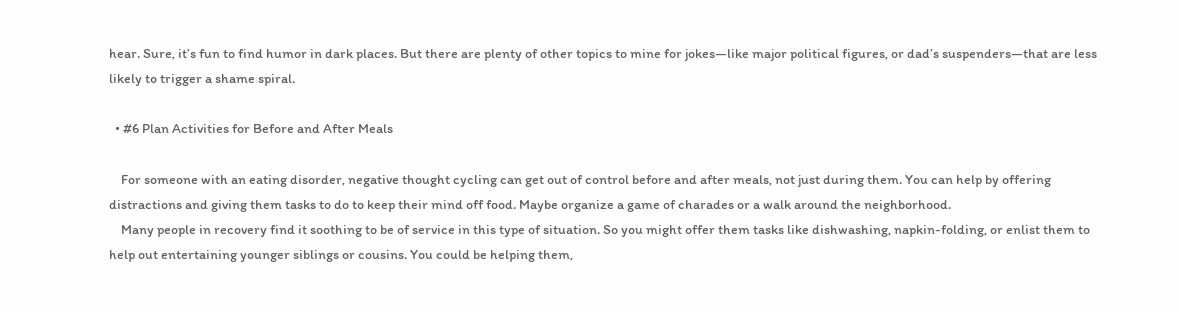hear. Sure, it’s fun to find humor in dark places. But there are plenty of other topics to mine for jokes—like major political figures, or dad’s suspenders—that are less likely to trigger a shame spiral.

  • #6 Plan Activities for Before and After Meals

    For someone with an eating disorder, negative thought cycling can get out of control before and after meals, not just during them. You can help by offering distractions and giving them tasks to do to keep their mind off food. Maybe organize a game of charades or a walk around the neighborhood.
    Many people in recovery find it soothing to be of service in this type of situation. So you might offer them tasks like dishwashing, napkin-folding, or enlist them to help out entertaining younger siblings or cousins. You could be helping them,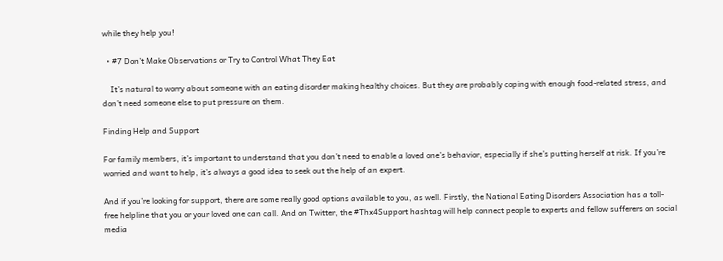while they help you!

  • #7 Don’t Make Observations or Try to Control What They Eat

    It’s natural to worry about someone with an eating disorder making healthy choices. But they are probably coping with enough food-related stress, and don’t need someone else to put pressure on them.

Finding Help and Support

For family members, it’s important to understand that you don’t need to enable a loved one’s behavior, especially if she’s putting herself at risk. If you’re worried and want to help, it’s always a good idea to seek out the help of an expert.

And if you’re looking for support, there are some really good options available to you, as well. Firstly, the National Eating Disorders Association has a toll-free helpline that you or your loved one can call. And on Twitter, the #Thx4Support hashtag will help connect people to experts and fellow sufferers on social media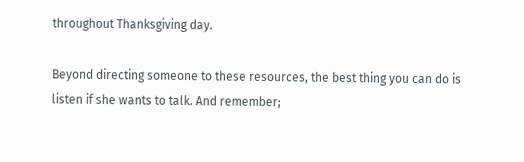throughout Thanksgiving day.

Beyond directing someone to these resources, the best thing you can do is listen if she wants to talk. And remember;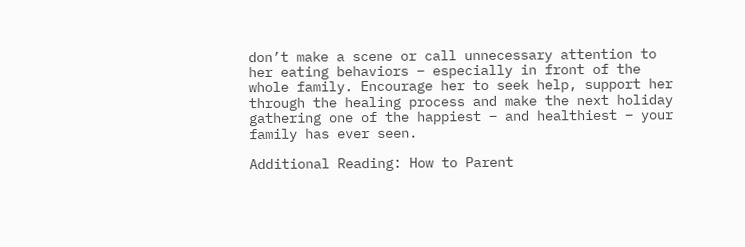don’t make a scene or call unnecessary attention to her eating behaviors – especially in front of the whole family. Encourage her to seek help, support her through the healing process and make the next holiday gathering one of the happiest – and healthiest – your family has ever seen.

Additional Reading: How to Parent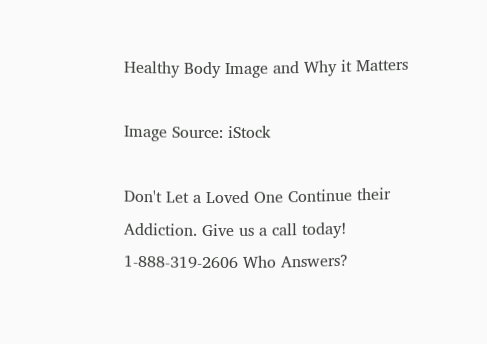Healthy Body Image and Why it Matters

Image Source: iStock

Don't Let a Loved One Continue their Addiction. Give us a call today!
1-888-319-2606 Who Answers?